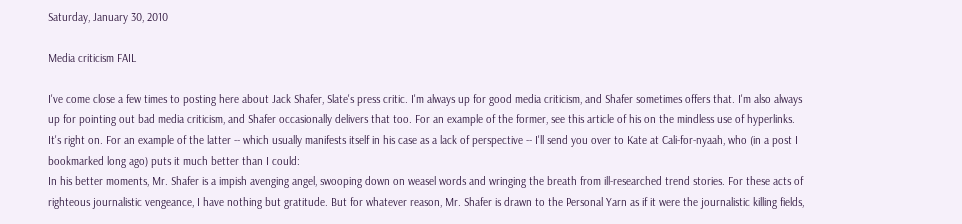Saturday, January 30, 2010

Media criticism FAIL

I've come close a few times to posting here about Jack Shafer, Slate's press critic. I'm always up for good media criticism, and Shafer sometimes offers that. I'm also always up for pointing out bad media criticism, and Shafer occasionally delivers that too. For an example of the former, see this article of his on the mindless use of hyperlinks. It's right on. For an example of the latter -- which usually manifests itself in his case as a lack of perspective -- I'll send you over to Kate at Cali-for-nyaah, who (in a post I bookmarked long ago) puts it much better than I could:
In his better moments, Mr. Shafer is a impish avenging angel, swooping down on weasel words and wringing the breath from ill-researched trend stories. For these acts of righteous journalistic vengeance, I have nothing but gratitude. But for whatever reason, Mr. Shafer is drawn to the Personal Yarn as if it were the journalistic killing fields,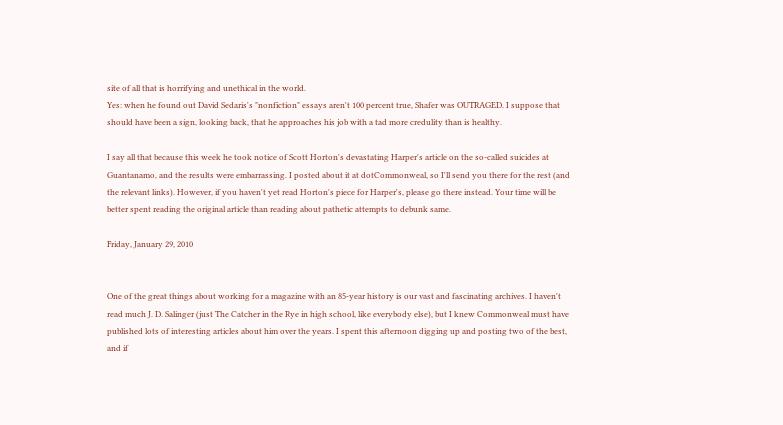site of all that is horrifying and unethical in the world.
Yes: when he found out David Sedaris's "nonfiction" essays aren't 100 percent true, Shafer was OUTRAGED. I suppose that should have been a sign, looking back, that he approaches his job with a tad more credulity than is healthy.

I say all that because this week he took notice of Scott Horton's devastating Harper's article on the so-called suicides at Guantanamo, and the results were embarrassing. I posted about it at dotCommonweal, so I'll send you there for the rest (and the relevant links). However, if you haven't yet read Horton's piece for Harper's, please go there instead. Your time will be better spent reading the original article than reading about pathetic attempts to debunk same.

Friday, January 29, 2010


One of the great things about working for a magazine with an 85-year history is our vast and fascinating archives. I haven't read much J. D. Salinger (just The Catcher in the Rye in high school, like everybody else), but I knew Commonweal must have published lots of interesting articles about him over the years. I spent this afternoon digging up and posting two of the best, and if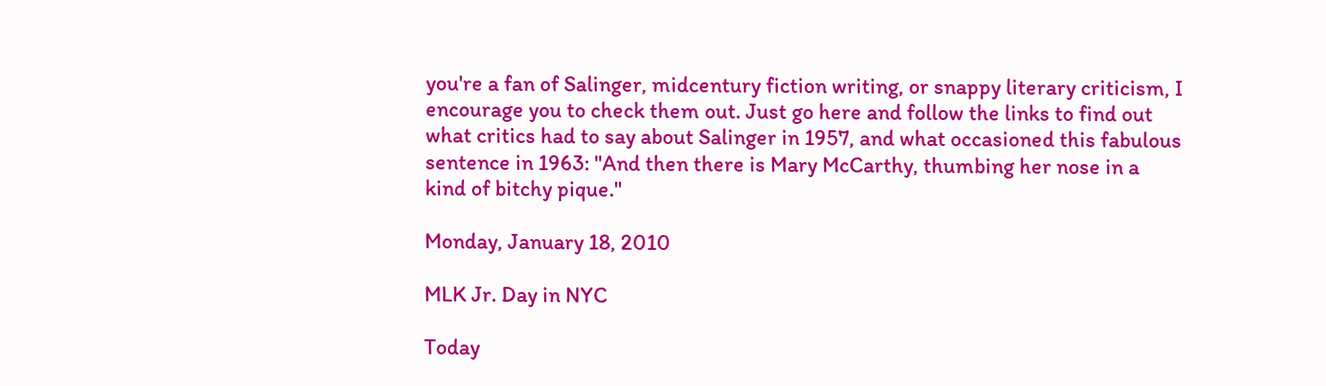you're a fan of Salinger, midcentury fiction writing, or snappy literary criticism, I encourage you to check them out. Just go here and follow the links to find out what critics had to say about Salinger in 1957, and what occasioned this fabulous sentence in 1963: "And then there is Mary McCarthy, thumbing her nose in a kind of bitchy pique."

Monday, January 18, 2010

MLK Jr. Day in NYC

Today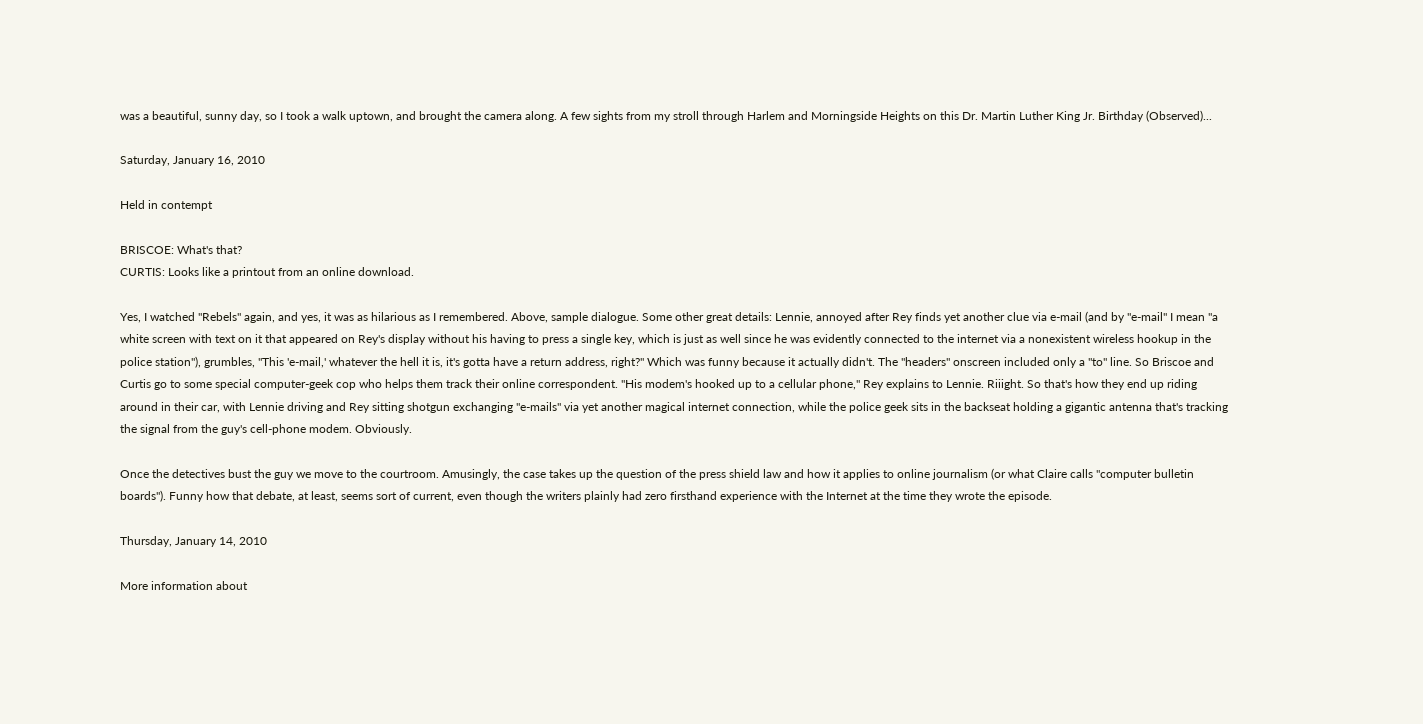was a beautiful, sunny day, so I took a walk uptown, and brought the camera along. A few sights from my stroll through Harlem and Morningside Heights on this Dr. Martin Luther King Jr. Birthday (Observed)...

Saturday, January 16, 2010

Held in contempt

BRISCOE: What's that?
CURTIS: Looks like a printout from an online download.

Yes, I watched "Rebels" again, and yes, it was as hilarious as I remembered. Above, sample dialogue. Some other great details: Lennie, annoyed after Rey finds yet another clue via e-mail (and by "e-mail" I mean "a white screen with text on it that appeared on Rey's display without his having to press a single key, which is just as well since he was evidently connected to the internet via a nonexistent wireless hookup in the police station"), grumbles, "This 'e-mail,' whatever the hell it is, it's gotta have a return address, right?" Which was funny because it actually didn't. The "headers" onscreen included only a "to" line. So Briscoe and Curtis go to some special computer-geek cop who helps them track their online correspondent. "His modem's hooked up to a cellular phone," Rey explains to Lennie. Riiight. So that's how they end up riding around in their car, with Lennie driving and Rey sitting shotgun exchanging "e-mails" via yet another magical internet connection, while the police geek sits in the backseat holding a gigantic antenna that's tracking the signal from the guy's cell-phone modem. Obviously.

Once the detectives bust the guy we move to the courtroom. Amusingly, the case takes up the question of the press shield law and how it applies to online journalism (or what Claire calls "computer bulletin boards"). Funny how that debate, at least, seems sort of current, even though the writers plainly had zero firsthand experience with the Internet at the time they wrote the episode.

Thursday, January 14, 2010

More information about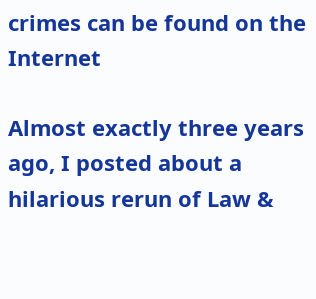crimes can be found on the Internet

Almost exactly three years ago, I posted about a hilarious rerun of Law &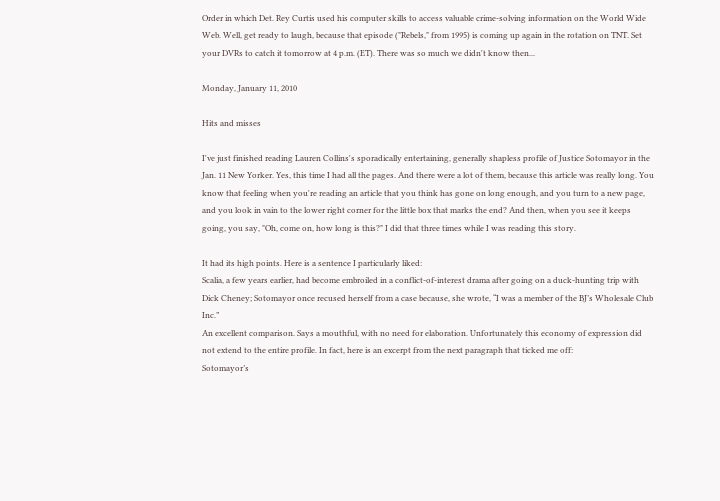Order in which Det. Rey Curtis used his computer skills to access valuable crime-solving information on the World Wide Web. Well, get ready to laugh, because that episode ("Rebels," from 1995) is coming up again in the rotation on TNT. Set your DVRs to catch it tomorrow at 4 p.m. (ET). There was so much we didn't know then...

Monday, January 11, 2010

Hits and misses

I've just finished reading Lauren Collins's sporadically entertaining, generally shapless profile of Justice Sotomayor in the Jan. 11 New Yorker. Yes, this time I had all the pages. And there were a lot of them, because this article was really long. You know that feeling when you're reading an article that you think has gone on long enough, and you turn to a new page, and you look in vain to the lower right corner for the little box that marks the end? And then, when you see it keeps going, you say, "Oh, come on, how long is this?" I did that three times while I was reading this story.

It had its high points. Here is a sentence I particularly liked:
Scalia, a few years earlier, had become embroiled in a conflict-of-interest drama after going on a duck-hunting trip with Dick Cheney; Sotomayor once recused herself from a case because, she wrote, “I was a member of the BJ’s Wholesale Club Inc.”
An excellent comparison. Says a mouthful, with no need for elaboration. Unfortunately this economy of expression did not extend to the entire profile. In fact, here is an excerpt from the next paragraph that ticked me off:
Sotomayor’s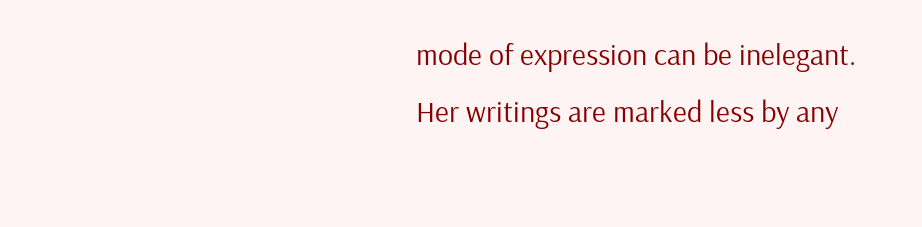mode of expression can be inelegant. Her writings are marked less by any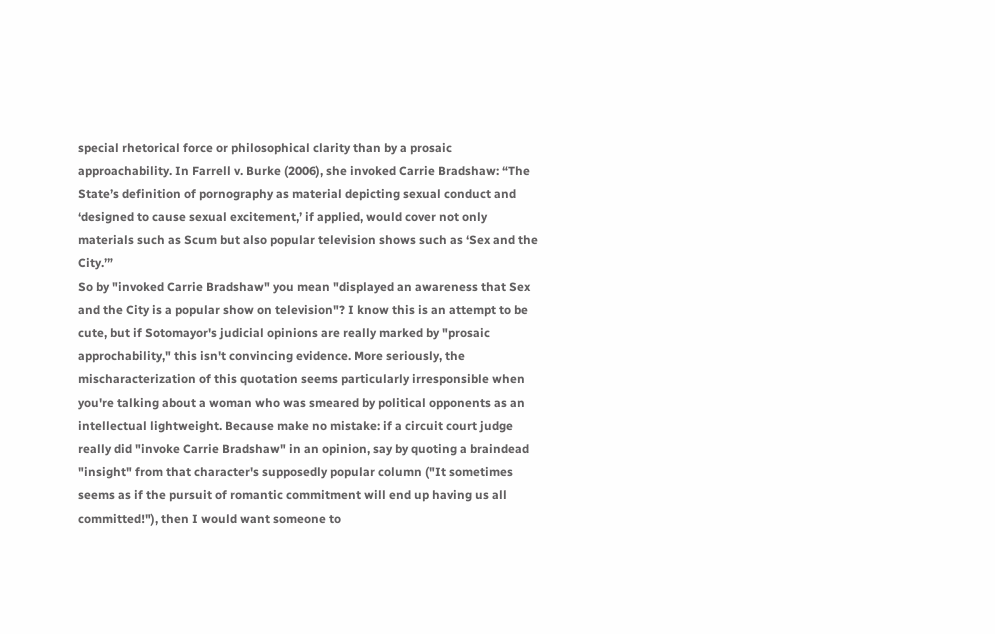special rhetorical force or philosophical clarity than by a prosaic approachability. In Farrell v. Burke (2006), she invoked Carrie Bradshaw: “The State’s definition of pornography as material depicting sexual conduct and ‘designed to cause sexual excitement,’ if applied, would cover not only materials such as Scum but also popular television shows such as ‘Sex and the City.’”
So by "invoked Carrie Bradshaw" you mean "displayed an awareness that Sex and the City is a popular show on television"? I know this is an attempt to be cute, but if Sotomayor's judicial opinions are really marked by "prosaic approchability," this isn't convincing evidence. More seriously, the mischaracterization of this quotation seems particularly irresponsible when you're talking about a woman who was smeared by political opponents as an intellectual lightweight. Because make no mistake: if a circuit court judge really did "invoke Carrie Bradshaw" in an opinion, say by quoting a braindead "insight" from that character's supposedly popular column ("It sometimes seems as if the pursuit of romantic commitment will end up having us all committed!"), then I would want someone to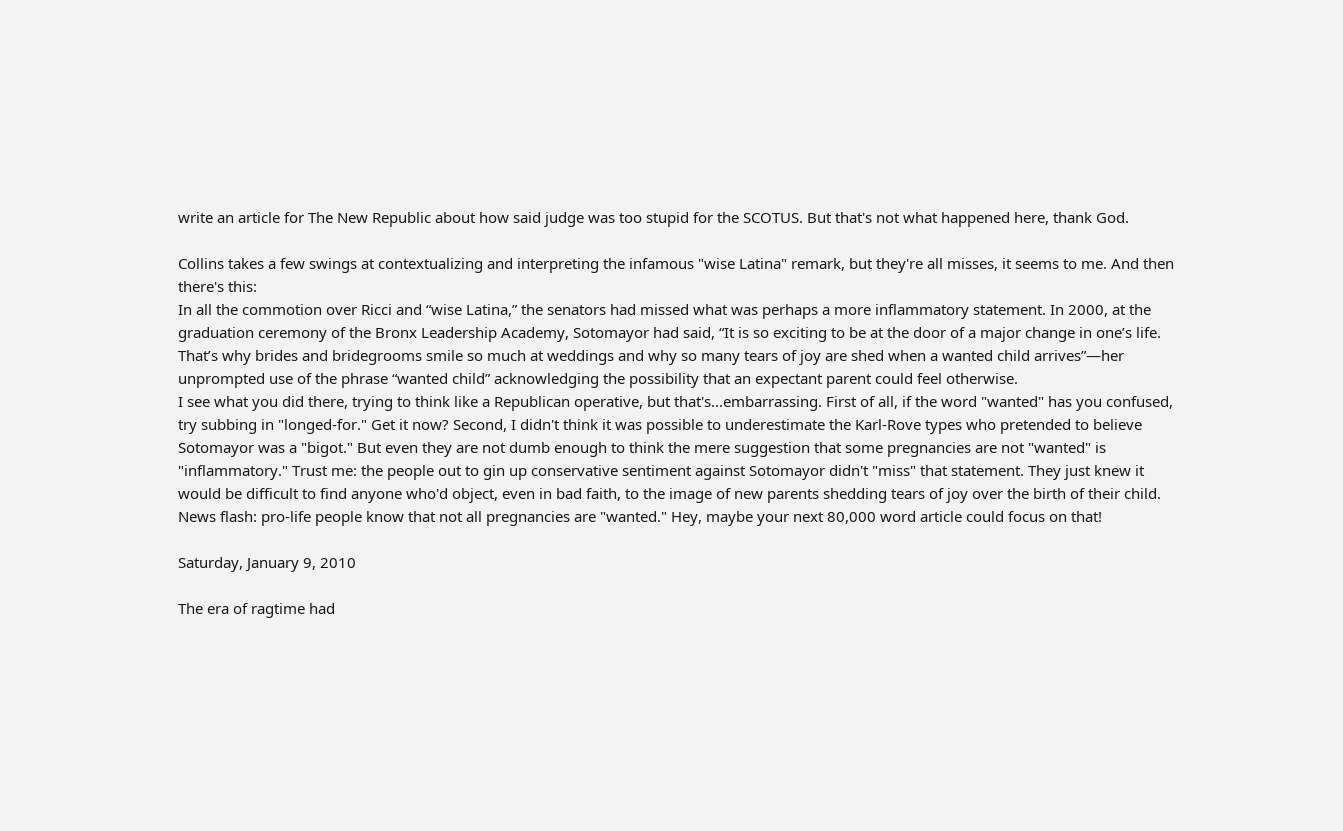write an article for The New Republic about how said judge was too stupid for the SCOTUS. But that's not what happened here, thank God.

Collins takes a few swings at contextualizing and interpreting the infamous "wise Latina" remark, but they're all misses, it seems to me. And then there's this:
In all the commotion over Ricci and “wise Latina,” the senators had missed what was perhaps a more inflammatory statement. In 2000, at the graduation ceremony of the Bronx Leadership Academy, Sotomayor had said, “It is so exciting to be at the door of a major change in one’s life. That’s why brides and bridegrooms smile so much at weddings and why so many tears of joy are shed when a wanted child arrives”—her unprompted use of the phrase “wanted child” acknowledging the possibility that an expectant parent could feel otherwise.
I see what you did there, trying to think like a Republican operative, but that's...embarrassing. First of all, if the word "wanted" has you confused, try subbing in "longed-for." Get it now? Second, I didn't think it was possible to underestimate the Karl-Rove types who pretended to believe Sotomayor was a "bigot." But even they are not dumb enough to think the mere suggestion that some pregnancies are not "wanted" is "inflammatory." Trust me: the people out to gin up conservative sentiment against Sotomayor didn't "miss" that statement. They just knew it would be difficult to find anyone who'd object, even in bad faith, to the image of new parents shedding tears of joy over the birth of their child. News flash: pro-life people know that not all pregnancies are "wanted." Hey, maybe your next 80,000 word article could focus on that!

Saturday, January 9, 2010

The era of ragtime had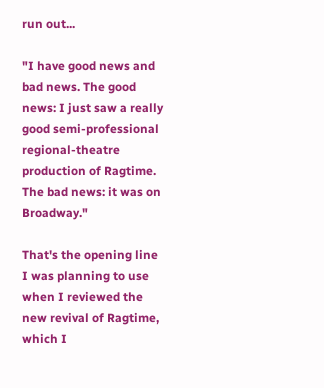run out...

"I have good news and bad news. The good news: I just saw a really good semi-professional regional-theatre production of Ragtime. The bad news: it was on Broadway."

That's the opening line I was planning to use when I reviewed the new revival of Ragtime, which I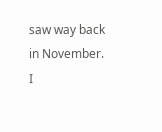saw way back in November. I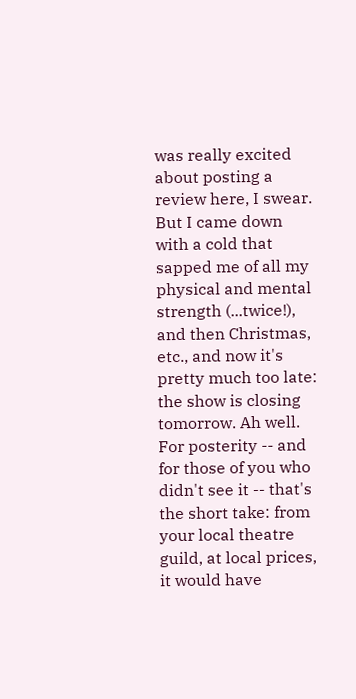was really excited about posting a review here, I swear. But I came down with a cold that sapped me of all my physical and mental strength (...twice!), and then Christmas, etc., and now it's pretty much too late: the show is closing tomorrow. Ah well. For posterity -- and for those of you who didn't see it -- that's the short take: from your local theatre guild, at local prices, it would have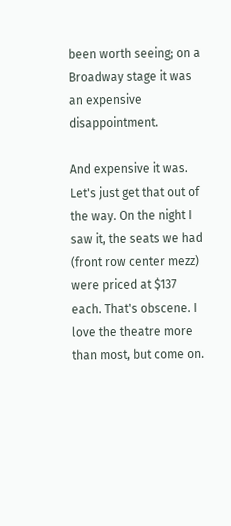been worth seeing; on a Broadway stage it was an expensive disappointment.

And expensive it was. Let's just get that out of the way. On the night I saw it, the seats we had (front row center mezz) were priced at $137 each. That's obscene. I love the theatre more than most, but come on.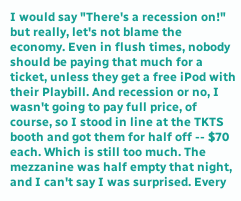I would say "There's a recession on!" but really, let's not blame the economy. Even in flush times, nobody should be paying that much for a ticket, unless they get a free iPod with their Playbill. And recession or no, I wasn't going to pay full price, of course, so I stood in line at the TKTS booth and got them for half off -- $70 each. Which is still too much. The mezzanine was half empty that night, and I can't say I was surprised. Every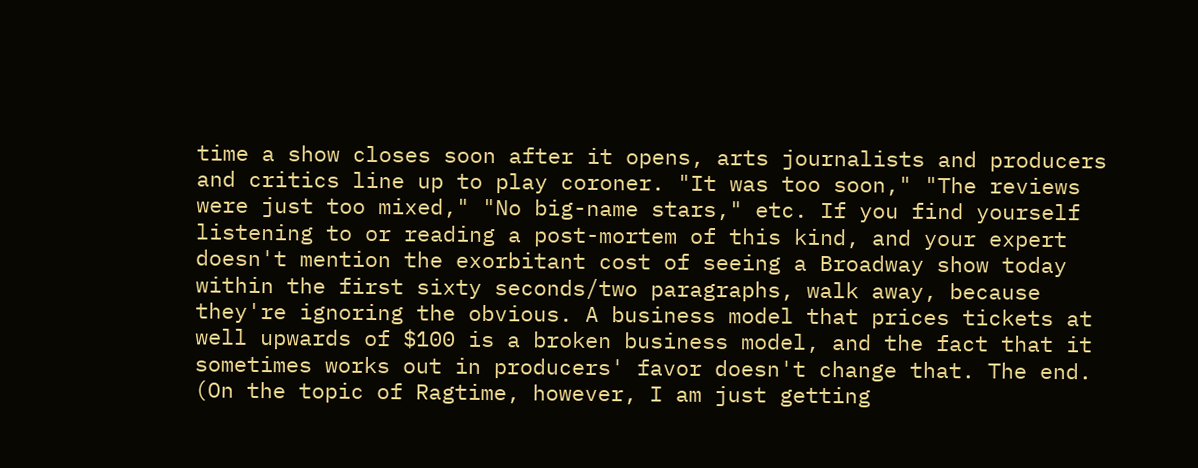time a show closes soon after it opens, arts journalists and producers and critics line up to play coroner. "It was too soon," "The reviews were just too mixed," "No big-name stars," etc. If you find yourself listening to or reading a post-mortem of this kind, and your expert doesn't mention the exorbitant cost of seeing a Broadway show today within the first sixty seconds/two paragraphs, walk away, because they're ignoring the obvious. A business model that prices tickets at well upwards of $100 is a broken business model, and the fact that it sometimes works out in producers' favor doesn't change that. The end. (On the topic of Ragtime, however, I am just getting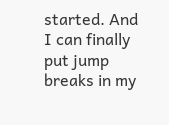started. And I can finally put jump breaks in my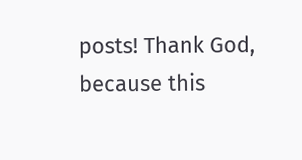posts! Thank God, because this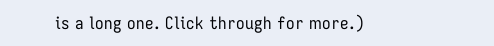is a long one. Click through for more.)